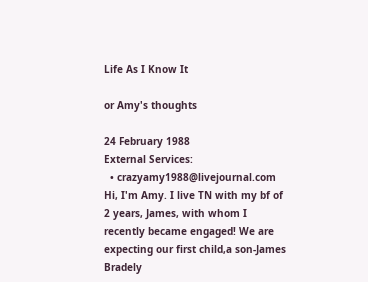Life As I Know It

or Amy's thoughts

24 February 1988
External Services:
  • crazyamy1988@livejournal.com
Hi, I'm Amy. I live TN with my bf of 2 years, James, with whom I recently became engaged! We are expecting our first child,a son-James Bradely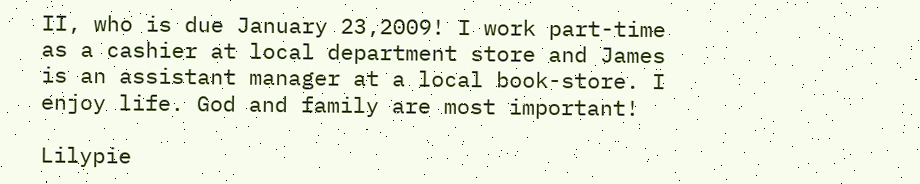II, who is due January 23,2009! I work part-time as a cashier at local department store and James is an assistant manager at a local book-store. I enjoy life. God and family are most important!

Lilypie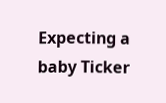Expecting a baby Ticker